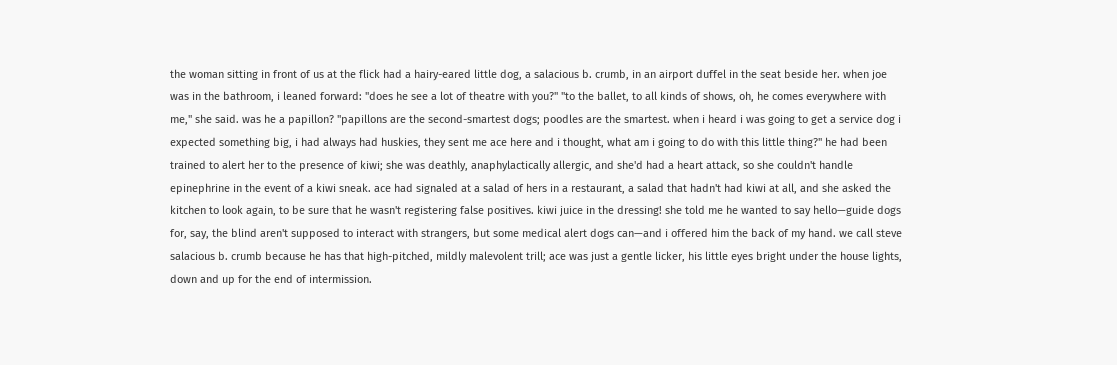the woman sitting in front of us at the flick had a hairy-eared little dog, a salacious b. crumb, in an airport duffel in the seat beside her. when joe was in the bathroom, i leaned forward: "does he see a lot of theatre with you?" "to the ballet, to all kinds of shows, oh, he comes everywhere with me," she said. was he a papillon? "papillons are the second-smartest dogs; poodles are the smartest. when i heard i was going to get a service dog i expected something big, i had always had huskies, they sent me ace here and i thought, what am i going to do with this little thing?" he had been trained to alert her to the presence of kiwi; she was deathly, anaphylactically allergic, and she'd had a heart attack, so she couldn't handle epinephrine in the event of a kiwi sneak. ace had signaled at a salad of hers in a restaurant, a salad that hadn't had kiwi at all, and she asked the kitchen to look again, to be sure that he wasn't registering false positives. kiwi juice in the dressing! she told me he wanted to say hello—guide dogs for, say, the blind aren't supposed to interact with strangers, but some medical alert dogs can—and i offered him the back of my hand. we call steve salacious b. crumb because he has that high-pitched, mildly malevolent trill; ace was just a gentle licker, his little eyes bright under the house lights, down and up for the end of intermission.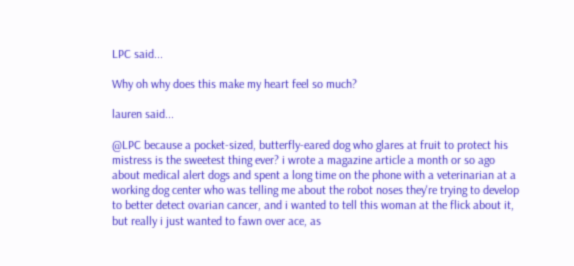LPC said...

Why oh why does this make my heart feel so much?

lauren said...

@LPC because a pocket-sized, butterfly-eared dog who glares at fruit to protect his mistress is the sweetest thing ever? i wrote a magazine article a month or so ago about medical alert dogs and spent a long time on the phone with a veterinarian at a working dog center who was telling me about the robot noses they're trying to develop to better detect ovarian cancer, and i wanted to tell this woman at the flick about it, but really i just wanted to fawn over ace, as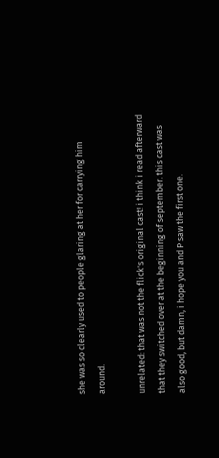she was so clearly used to people glaring at her for carrying him around.

unrelated: that was not the flick's original cast! i think i read afterward that they switched over at the beginning of september. this cast was also good, but damn, i hope you and P saw the first one.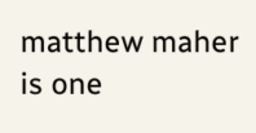matthew maher is one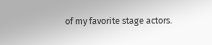of my favorite stage actors.